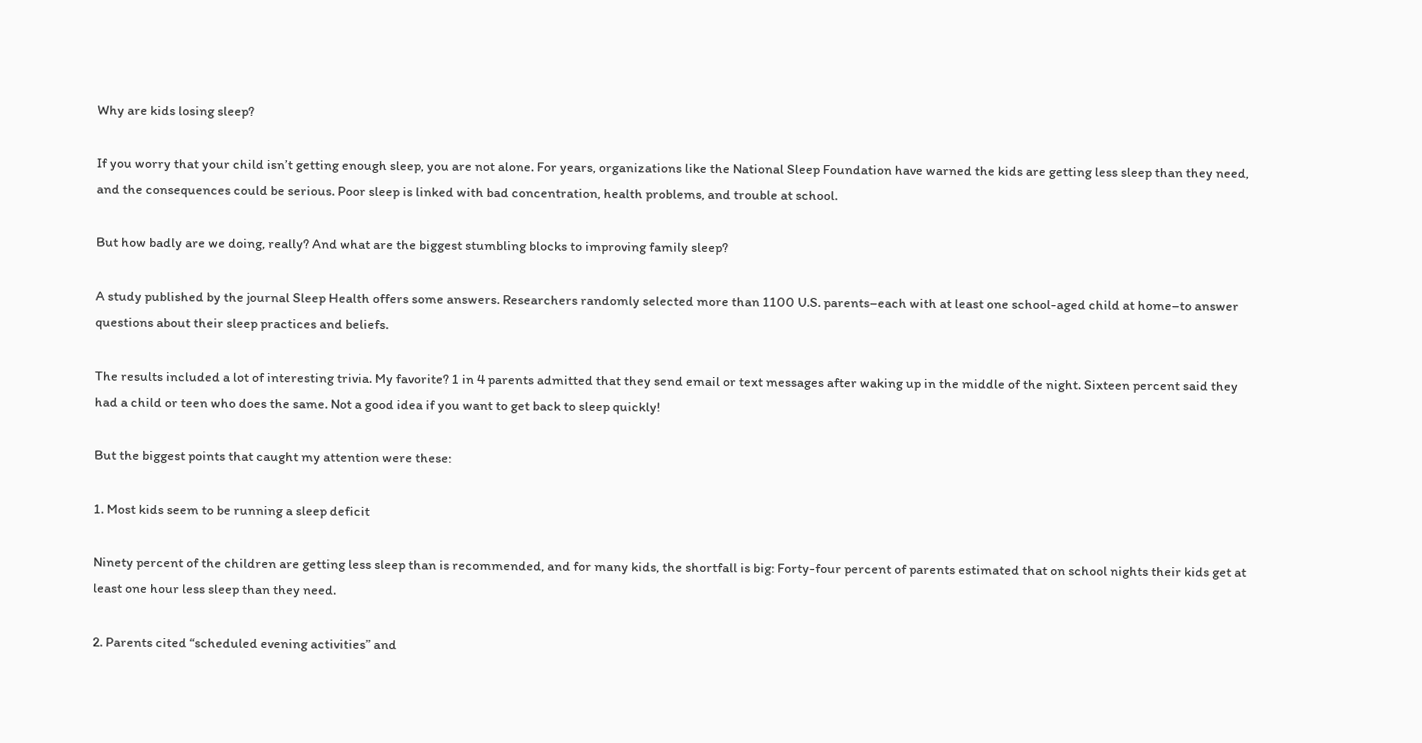Why are kids losing sleep?

If you worry that your child isn’t getting enough sleep, you are not alone. For years, organizations like the National Sleep Foundation have warned the kids are getting less sleep than they need, and the consequences could be serious. Poor sleep is linked with bad concentration, health problems, and trouble at school.

But how badly are we doing, really? And what are the biggest stumbling blocks to improving family sleep?

A study published by the journal Sleep Health offers some answers. Researchers randomly selected more than 1100 U.S. parents–each with at least one school-aged child at home–to answer questions about their sleep practices and beliefs.

The results included a lot of interesting trivia. My favorite? 1 in 4 parents admitted that they send email or text messages after waking up in the middle of the night. Sixteen percent said they had a child or teen who does the same. Not a good idea if you want to get back to sleep quickly!

But the biggest points that caught my attention were these:

1. Most kids seem to be running a sleep deficit

Ninety percent of the children are getting less sleep than is recommended, and for many kids, the shortfall is big: Forty-four percent of parents estimated that on school nights their kids get at least one hour less sleep than they need.

2. Parents cited “scheduled evening activities” and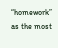“homework” as the most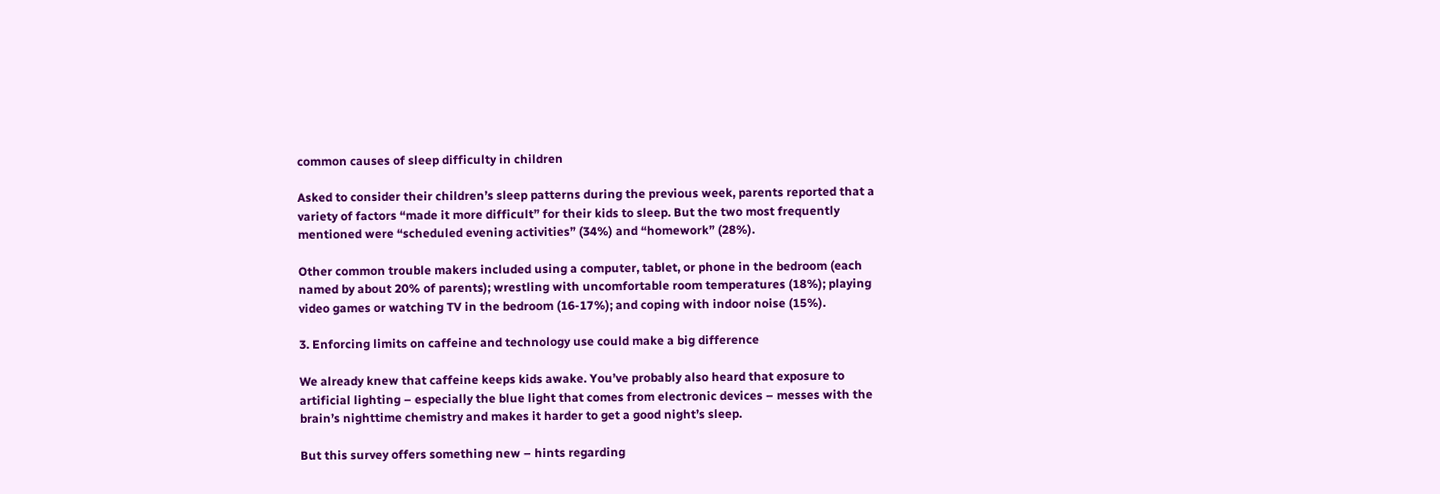common causes of sleep difficulty in children

Asked to consider their children’s sleep patterns during the previous week, parents reported that a variety of factors “made it more difficult” for their kids to sleep. But the two most frequently mentioned were “scheduled evening activities” (34%) and “homework” (28%).

Other common trouble makers included using a computer, tablet, or phone in the bedroom (each named by about 20% of parents); wrestling with uncomfortable room temperatures (18%); playing video games or watching TV in the bedroom (16-17%); and coping with indoor noise (15%).

3. Enforcing limits on caffeine and technology use could make a big difference

We already knew that caffeine keeps kids awake. You’ve probably also heard that exposure to artificial lighting – especially the blue light that comes from electronic devices – messes with the brain’s nighttime chemistry and makes it harder to get a good night’s sleep.

But this survey offers something new – hints regarding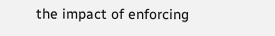the impact of enforcing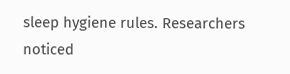sleep hygiene rules. Researchers noticed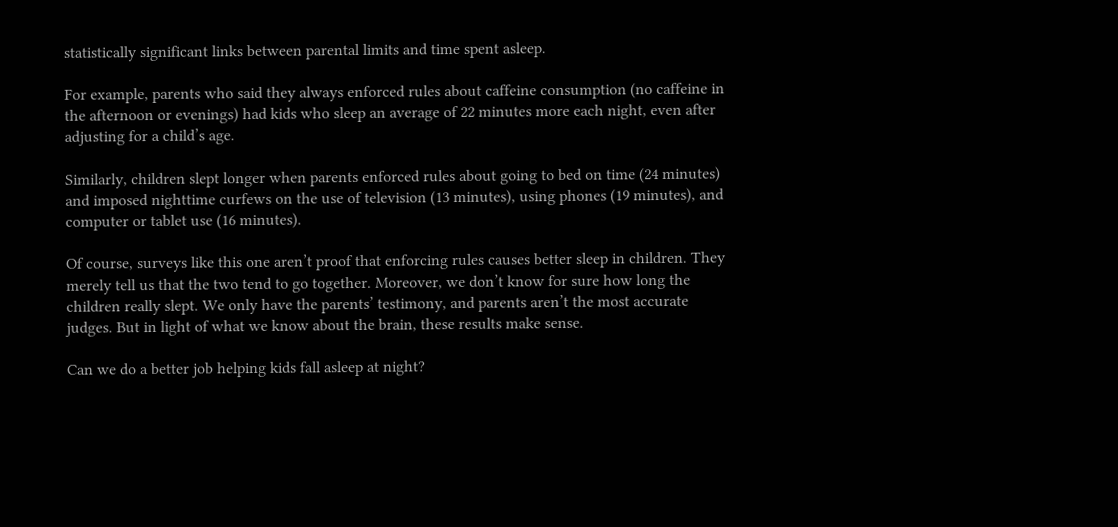statistically significant links between parental limits and time spent asleep.

For example, parents who said they always enforced rules about caffeine consumption (no caffeine in the afternoon or evenings) had kids who sleep an average of 22 minutes more each night, even after adjusting for a child’s age.

Similarly, children slept longer when parents enforced rules about going to bed on time (24 minutes) and imposed nighttime curfews on the use of television (13 minutes), using phones (19 minutes), and computer or tablet use (16 minutes).

Of course, surveys like this one aren’t proof that enforcing rules causes better sleep in children. They merely tell us that the two tend to go together. Moreover, we don’t know for sure how long the children really slept. We only have the parents’ testimony, and parents aren’t the most accurate judges. But in light of what we know about the brain, these results make sense.

Can we do a better job helping kids fall asleep at night?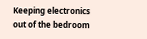Keeping electronics out of the bedroom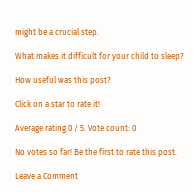might be a crucial step.

What makes it difficult for your child to sleep?

How useful was this post?

Click on a star to rate it!

Average rating 0 / 5. Vote count: 0

No votes so far! Be the first to rate this post.

Leave a Comment